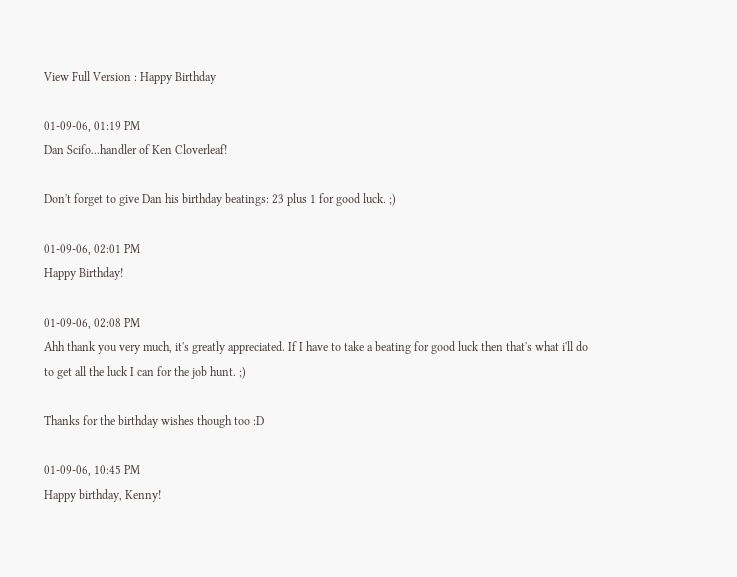View Full Version : Happy Birthday

01-09-06, 01:19 PM
Dan Scifo...handler of Ken Cloverleaf!

Don't forget to give Dan his birthday beatings: 23 plus 1 for good luck. ;)

01-09-06, 02:01 PM
Happy Birthday!

01-09-06, 02:08 PM
Ahh thank you very much, it's greatly appreciated. If I have to take a beating for good luck then that's what i'll do to get all the luck I can for the job hunt. ;)

Thanks for the birthday wishes though too :D

01-09-06, 10:45 PM
Happy birthday, Kenny!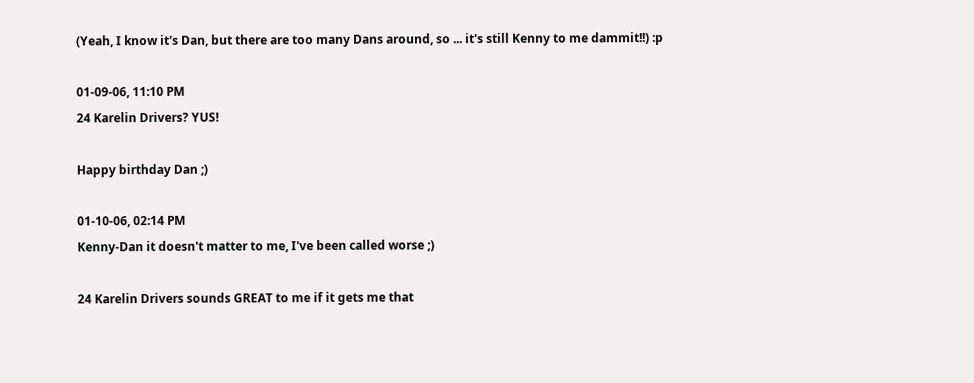(Yeah, I know it's Dan, but there are too many Dans around, so ... it's still Kenny to me dammit!!) :p

01-09-06, 11:10 PM
24 Karelin Drivers? YUS!

Happy birthday Dan ;)

01-10-06, 02:14 PM
Kenny-Dan it doesn't matter to me, I've been called worse ;)

24 Karelin Drivers sounds GREAT to me if it gets me that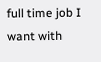full time job I want with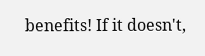benefits! If it doesn't,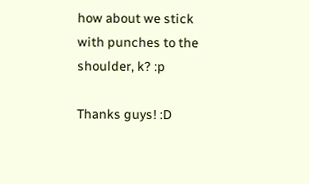how about we stick with punches to the shoulder, k? :p

Thanks guys! :D